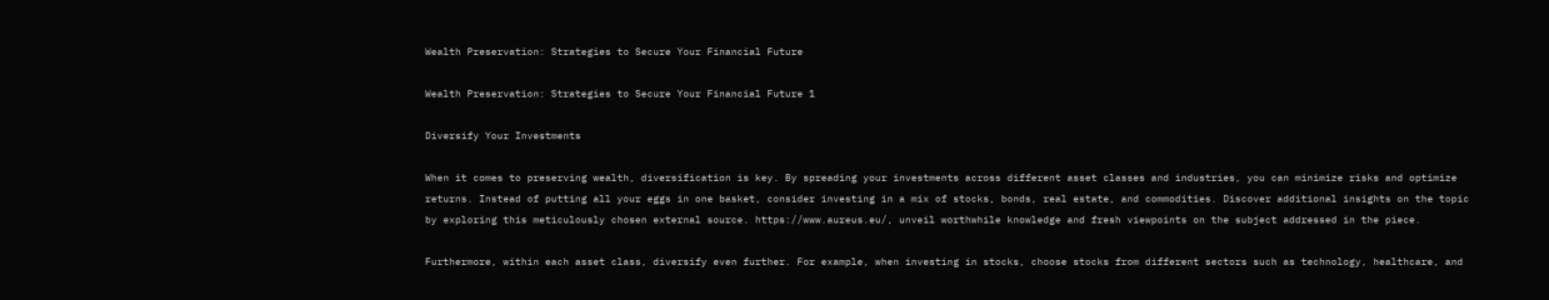Wealth Preservation: Strategies to Secure Your Financial Future

Wealth Preservation: Strategies to Secure Your Financial Future 1

Diversify Your Investments

When it comes to preserving wealth, diversification is key. By spreading your investments across different asset classes and industries, you can minimize risks and optimize returns. Instead of putting all your eggs in one basket, consider investing in a mix of stocks, bonds, real estate, and commodities. Discover additional insights on the topic by exploring this meticulously chosen external source. https://www.aureus.eu/, unveil worthwhile knowledge and fresh viewpoints on the subject addressed in the piece.

Furthermore, within each asset class, diversify even further. For example, when investing in stocks, choose stocks from different sectors such as technology, healthcare, and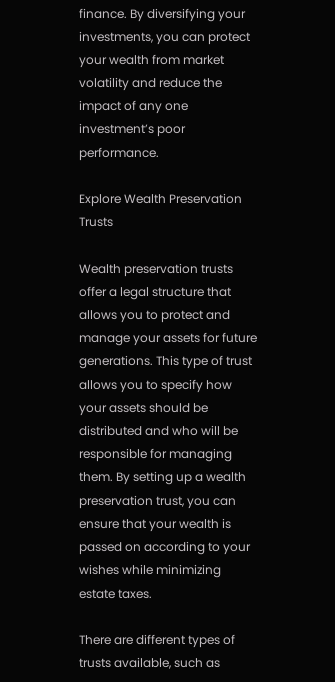finance. By diversifying your investments, you can protect your wealth from market volatility and reduce the impact of any one investment’s poor performance.

Explore Wealth Preservation Trusts

Wealth preservation trusts offer a legal structure that allows you to protect and manage your assets for future generations. This type of trust allows you to specify how your assets should be distributed and who will be responsible for managing them. By setting up a wealth preservation trust, you can ensure that your wealth is passed on according to your wishes while minimizing estate taxes.

There are different types of trusts available, such as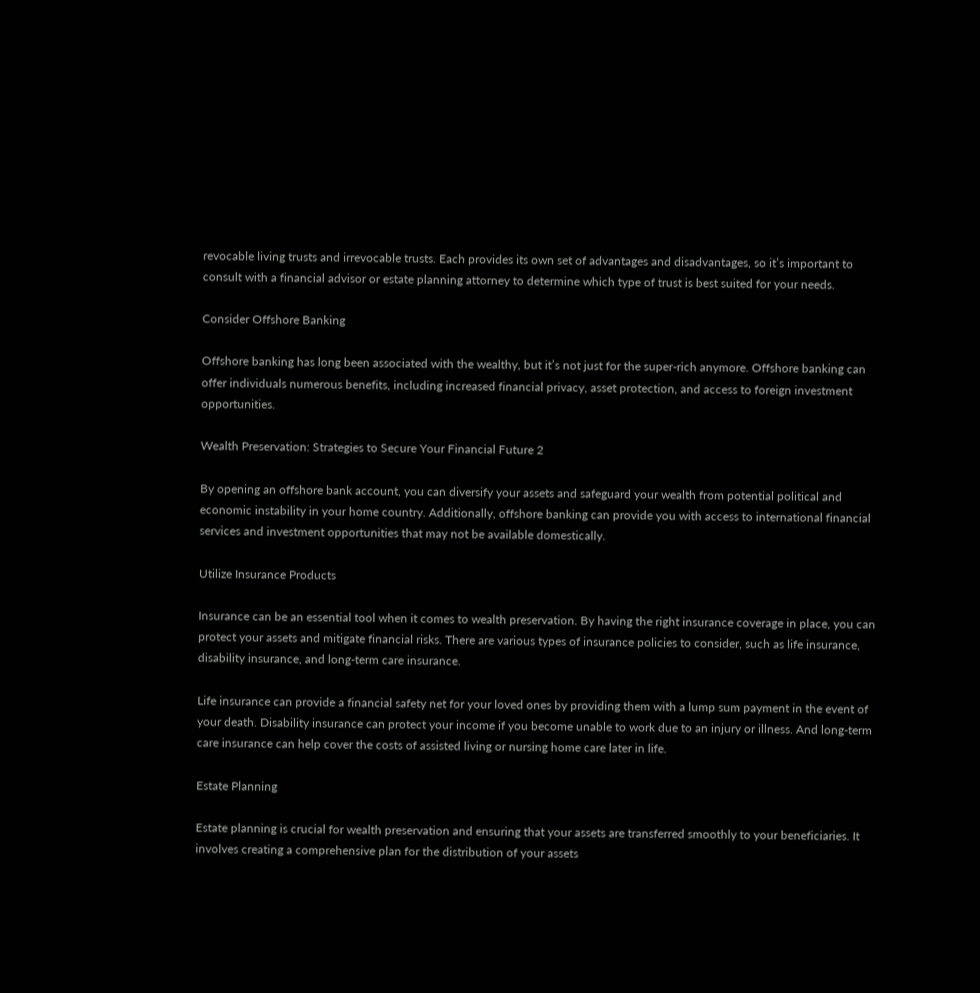revocable living trusts and irrevocable trusts. Each provides its own set of advantages and disadvantages, so it’s important to consult with a financial advisor or estate planning attorney to determine which type of trust is best suited for your needs.

Consider Offshore Banking

Offshore banking has long been associated with the wealthy, but it’s not just for the super-rich anymore. Offshore banking can offer individuals numerous benefits, including increased financial privacy, asset protection, and access to foreign investment opportunities.

Wealth Preservation: Strategies to Secure Your Financial Future 2

By opening an offshore bank account, you can diversify your assets and safeguard your wealth from potential political and economic instability in your home country. Additionally, offshore banking can provide you with access to international financial services and investment opportunities that may not be available domestically.

Utilize Insurance Products

Insurance can be an essential tool when it comes to wealth preservation. By having the right insurance coverage in place, you can protect your assets and mitigate financial risks. There are various types of insurance policies to consider, such as life insurance, disability insurance, and long-term care insurance.

Life insurance can provide a financial safety net for your loved ones by providing them with a lump sum payment in the event of your death. Disability insurance can protect your income if you become unable to work due to an injury or illness. And long-term care insurance can help cover the costs of assisted living or nursing home care later in life.

Estate Planning

Estate planning is crucial for wealth preservation and ensuring that your assets are transferred smoothly to your beneficiaries. It involves creating a comprehensive plan for the distribution of your assets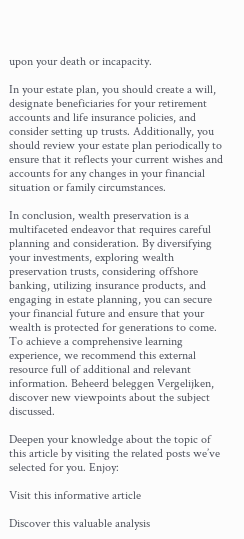upon your death or incapacity.

In your estate plan, you should create a will, designate beneficiaries for your retirement accounts and life insurance policies, and consider setting up trusts. Additionally, you should review your estate plan periodically to ensure that it reflects your current wishes and accounts for any changes in your financial situation or family circumstances.

In conclusion, wealth preservation is a multifaceted endeavor that requires careful planning and consideration. By diversifying your investments, exploring wealth preservation trusts, considering offshore banking, utilizing insurance products, and engaging in estate planning, you can secure your financial future and ensure that your wealth is protected for generations to come. To achieve a comprehensive learning experience, we recommend this external resource full of additional and relevant information. Beheerd beleggen Vergelijken, discover new viewpoints about the subject discussed.

Deepen your knowledge about the topic of this article by visiting the related posts we’ve selected for you. Enjoy:

Visit this informative article

Discover this valuable analysis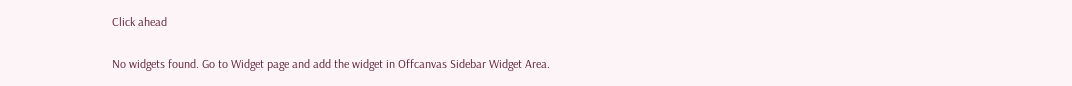Click ahead

No widgets found. Go to Widget page and add the widget in Offcanvas Sidebar Widget Area.